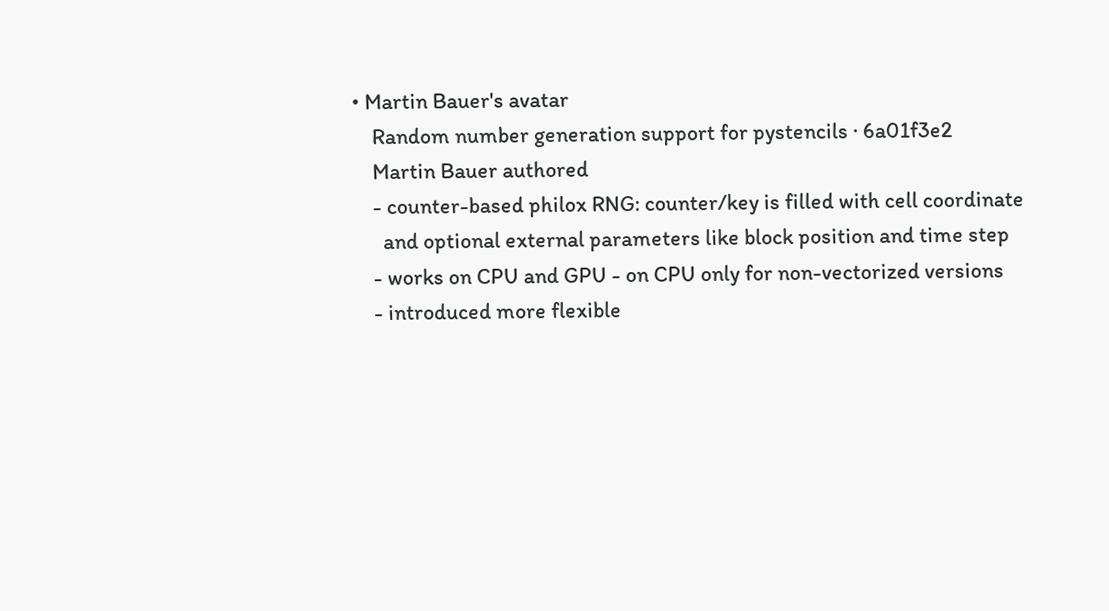• Martin Bauer's avatar
    Random number generation support for pystencils · 6a01f3e2
    Martin Bauer authored
    - counter-based philox RNG: counter/key is filled with cell coordinate
      and optional external parameters like block position and time step
    - works on CPU and GPU - on CPU only for non-vectorized versions
    - introduced more flexible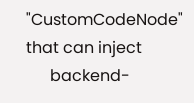"CustomCodeNode" that can inject
      backend-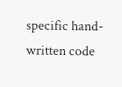specific hand-written code